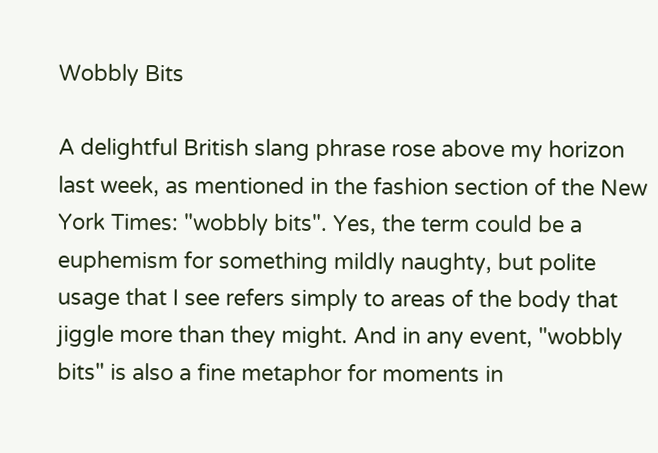Wobbly Bits

A delightful British slang phrase rose above my horizon last week, as mentioned in the fashion section of the New York Times: "wobbly bits". Yes, the term could be a euphemism for something mildly naughty, but polite usage that I see refers simply to areas of the body that jiggle more than they might. And in any event, "wobbly bits" is also a fine metaphor for moments in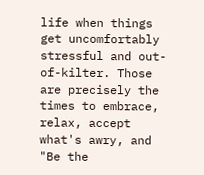life when things get uncomfortably stressful and out-of-kilter. Those are precisely the times to embrace, relax, accept what's awry, and "Be the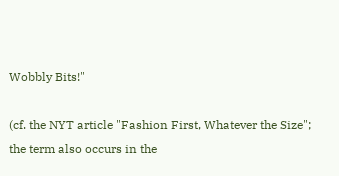Wobbly Bits!"

(cf. the NYT article "Fashion First, Whatever the Size"; the term also occurs in the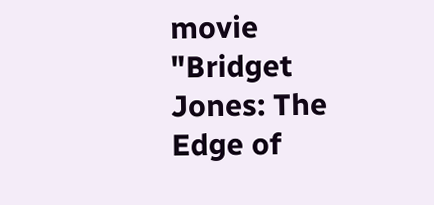movie "Bridget Jones: The Edge of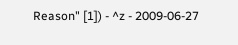Reason" [1]) - ^z - 2009-06-27